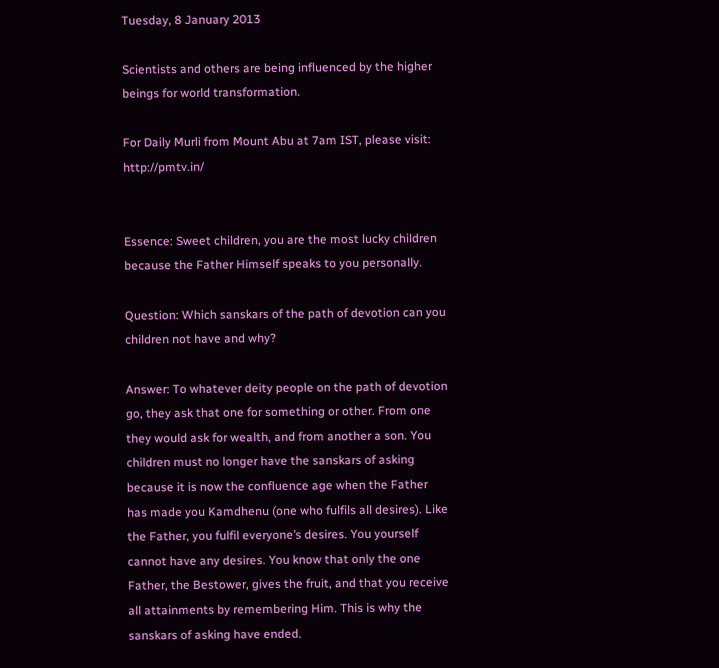Tuesday, 8 January 2013

Scientists and others are being influenced by the higher beings for world transformation.

For Daily Murli from Mount Abu at 7am IST, please visit: http://pmtv.in/


Essence: Sweet children, you are the most lucky children because the Father Himself speaks to you personally.

Question: Which sanskars of the path of devotion can you children not have and why?

Answer: To whatever deity people on the path of devotion go, they ask that one for something or other. From one they would ask for wealth, and from another a son. You children must no longer have the sanskars of asking because it is now the confluence age when the Father has made you Kamdhenu (one who fulfils all desires). Like the Father, you fulfil everyone’s desires. You yourself cannot have any desires. You know that only the one Father, the Bestower, gives the fruit, and that you receive all attainments by remembering Him. This is why the sanskars of asking have ended.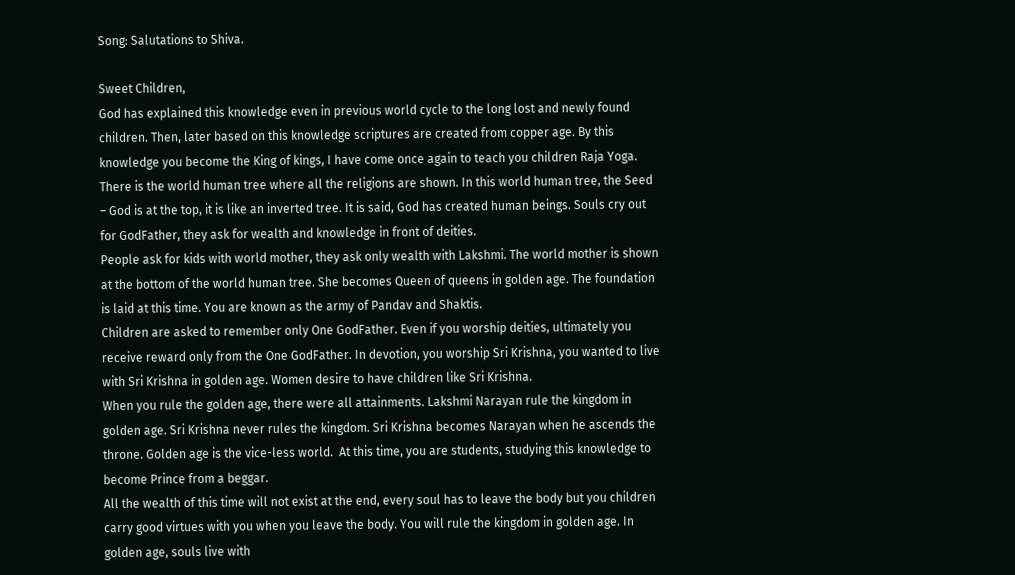Song: Salutations to Shiva.

Sweet Children,
God has explained this knowledge even in previous world cycle to the long lost and newly found children. Then, later based on this knowledge scriptures are created from copper age. By this knowledge you become the King of kings, I have come once again to teach you children Raja Yoga.
There is the world human tree where all the religions are shown. In this world human tree, the Seed – God is at the top, it is like an inverted tree. It is said, God has created human beings. Souls cry out for GodFather, they ask for wealth and knowledge in front of deities.
People ask for kids with world mother, they ask only wealth with Lakshmi. The world mother is shown at the bottom of the world human tree. She becomes Queen of queens in golden age. The foundation is laid at this time. You are known as the army of Pandav and Shaktis.
Children are asked to remember only One GodFather. Even if you worship deities, ultimately you receive reward only from the One GodFather. In devotion, you worship Sri Krishna, you wanted to live with Sri Krishna in golden age. Women desire to have children like Sri Krishna.
When you rule the golden age, there were all attainments. Lakshmi Narayan rule the kingdom in golden age. Sri Krishna never rules the kingdom. Sri Krishna becomes Narayan when he ascends the throne. Golden age is the vice-less world.  At this time, you are students, studying this knowledge to become Prince from a beggar.
All the wealth of this time will not exist at the end, every soul has to leave the body but you children carry good virtues with you when you leave the body. You will rule the kingdom in golden age. In golden age, souls live with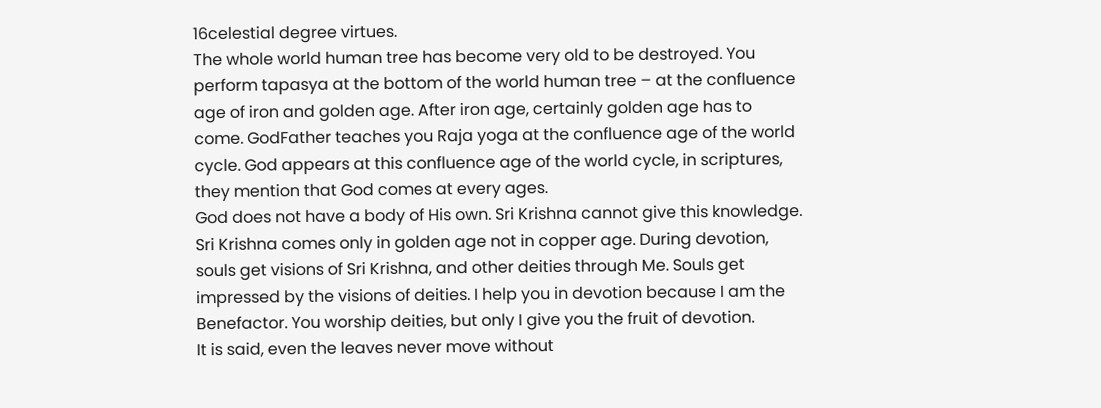16celestial degree virtues.
The whole world human tree has become very old to be destroyed. You perform tapasya at the bottom of the world human tree – at the confluence age of iron and golden age. After iron age, certainly golden age has to come. GodFather teaches you Raja yoga at the confluence age of the world cycle. God appears at this confluence age of the world cycle, in scriptures, they mention that God comes at every ages.
God does not have a body of His own. Sri Krishna cannot give this knowledge. Sri Krishna comes only in golden age not in copper age. During devotion, souls get visions of Sri Krishna, and other deities through Me. Souls get impressed by the visions of deities. I help you in devotion because I am the Benefactor. You worship deities, but only I give you the fruit of devotion.
It is said, even the leaves never move without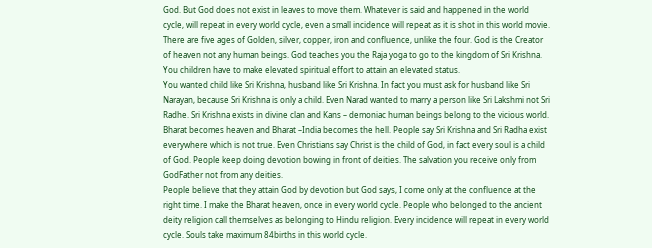God. But God does not exist in leaves to move them. Whatever is said and happened in the world cycle, will repeat in every world cycle, even a small incidence will repeat as it is shot in this world movie.
There are five ages of Golden, silver, copper, iron and confluence, unlike the four. God is the Creator of heaven not any human beings. God teaches you the Raja yoga to go to the kingdom of Sri Krishna. You children have to make elevated spiritual effort to attain an elevated status.
You wanted child like Sri Krishna, husband like Sri Krishna. In fact you must ask for husband like Sri Narayan, because Sri Krishna is only a child. Even Narad wanted to marry a person like Sri Lakshmi not Sri Radhe. Sri Krishna exists in divine clan and Kans – demoniac human beings belong to the vicious world.
Bharat becomes heaven and Bharat –India becomes the hell. People say Sri Krishna and Sri Radha exist everywhere which is not true. Even Christians say Christ is the child of God, in fact every soul is a child of God. People keep doing devotion bowing in front of deities. The salvation you receive only from GodFather not from any deities.
People believe that they attain God by devotion but God says, I come only at the confluence at the right time. I make the Bharat heaven, once in every world cycle. People who belonged to the ancient deity religion call themselves as belonging to Hindu religion. Every incidence will repeat in every world cycle. Souls take maximum 84births in this world cycle.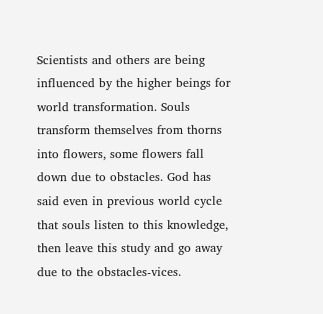Scientists and others are being influenced by the higher beings for world transformation. Souls transform themselves from thorns into flowers, some flowers fall down due to obstacles. God has said even in previous world cycle that souls listen to this knowledge, then leave this study and go away due to the obstacles-vices.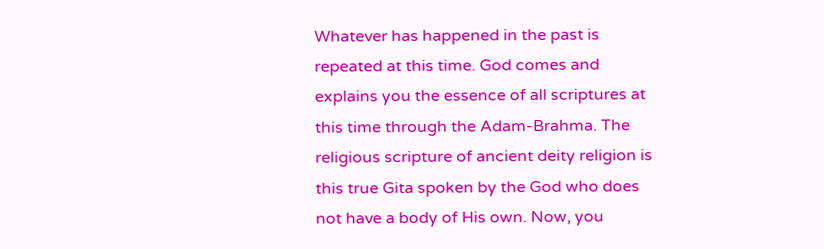Whatever has happened in the past is repeated at this time. God comes and explains you the essence of all scriptures at this time through the Adam-Brahma. The religious scripture of ancient deity religion is this true Gita spoken by the God who does not have a body of His own. Now, you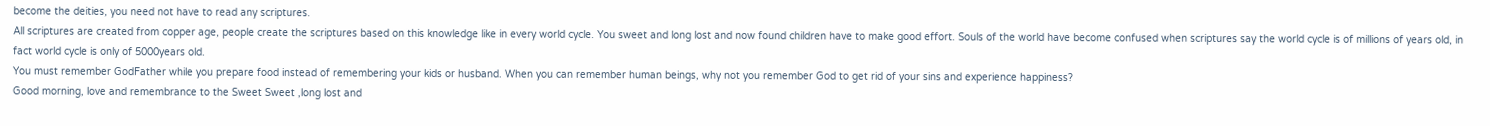become the deities, you need not have to read any scriptures.
All scriptures are created from copper age, people create the scriptures based on this knowledge like in every world cycle. You sweet and long lost and now found children have to make good effort. Souls of the world have become confused when scriptures say the world cycle is of millions of years old, in fact world cycle is only of 5000years old.
You must remember GodFather while you prepare food instead of remembering your kids or husband. When you can remember human beings, why not you remember God to get rid of your sins and experience happiness?
Good morning, love and remembrance to the Sweet Sweet ,long lost and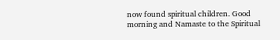now found spiritual children. Good morning and Namaste to the Spiritual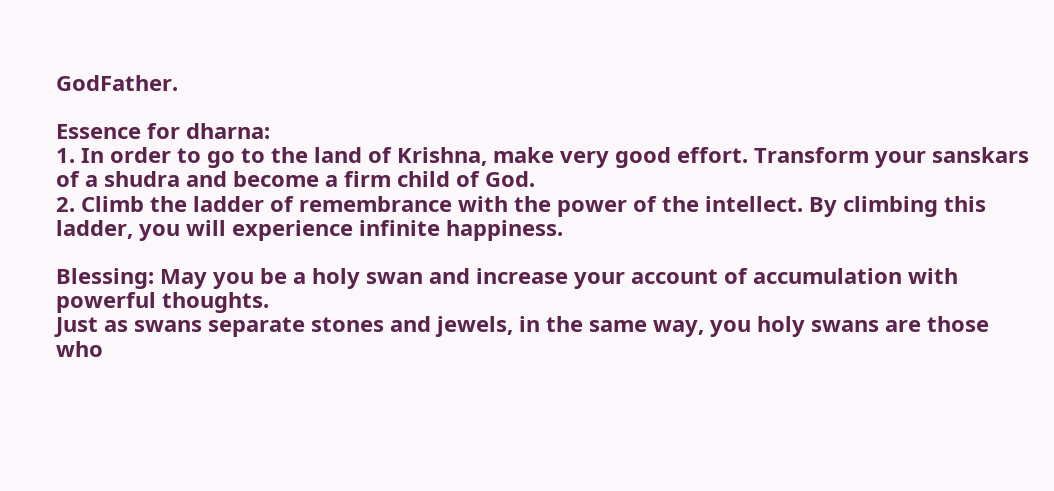GodFather.

Essence for dharna:
1. In order to go to the land of Krishna, make very good effort. Transform your sanskars of a shudra and become a firm child of God.
2. Climb the ladder of remembrance with the power of the intellect. By climbing this ladder, you will experience infinite happiness.

Blessing: May you be a holy swan and increase your account of accumulation with powerful thoughts.
Just as swans separate stones and jewels, in the same way, you holy swans are those who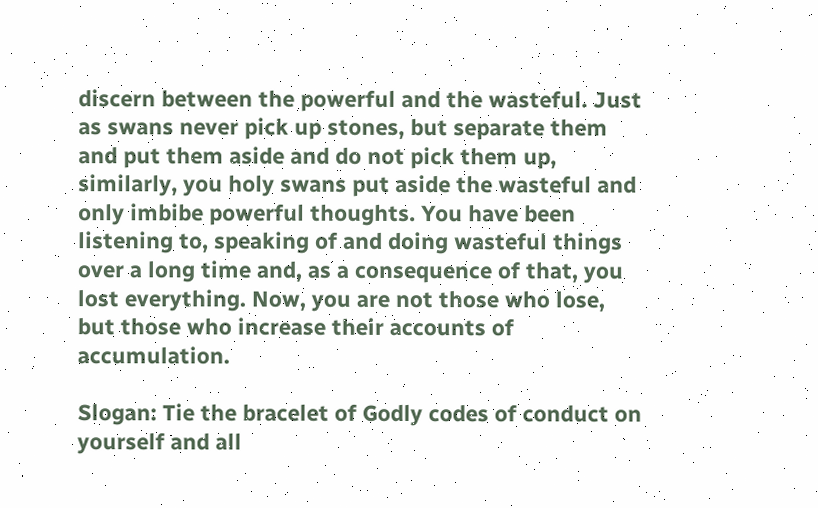discern between the powerful and the wasteful. Just as swans never pick up stones, but separate them and put them aside and do not pick them up, similarly, you holy swans put aside the wasteful and only imbibe powerful thoughts. You have been listening to, speaking of and doing wasteful things over a long time and, as a consequence of that, you lost everything. Now, you are not those who lose, but those who increase their accounts of accumulation.

Slogan: Tie the bracelet of Godly codes of conduct on yourself and all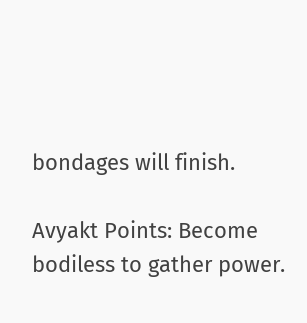bondages will finish.

Avyakt Points: Become bodiless to gather power.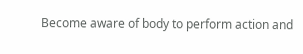Become aware of body to perform action and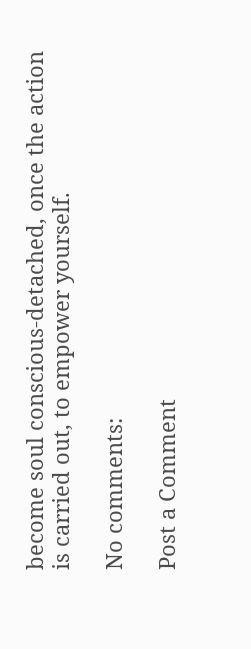become soul conscious-detached, once the action is carried out, to empower yourself.

No comments:

Post a Comment